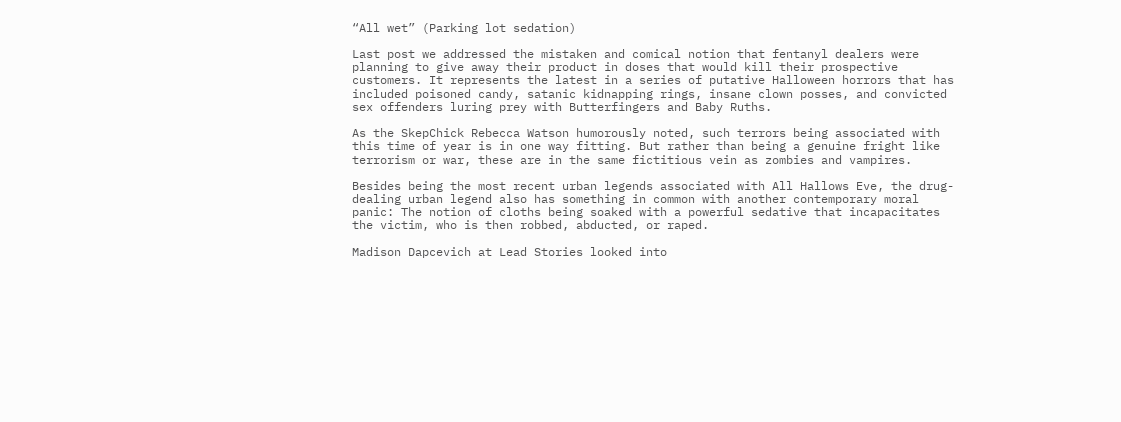“All wet” (Parking lot sedation)

Last post we addressed the mistaken and comical notion that fentanyl dealers were planning to give away their product in doses that would kill their prospective customers. It represents the latest in a series of putative Halloween horrors that has included poisoned candy, satanic kidnapping rings, insane clown posses, and convicted sex offenders luring prey with Butterfingers and Baby Ruths.

As the SkepChick Rebecca Watson humorously noted, such terrors being associated with this time of year is in one way fitting. But rather than being a genuine fright like terrorism or war, these are in the same fictitious vein as zombies and vampires.

Besides being the most recent urban legends associated with All Hallows Eve, the drug-dealing urban legend also has something in common with another contemporary moral panic: The notion of cloths being soaked with a powerful sedative that incapacitates the victim, who is then robbed, abducted, or raped.

Madison Dapcevich at Lead Stories looked into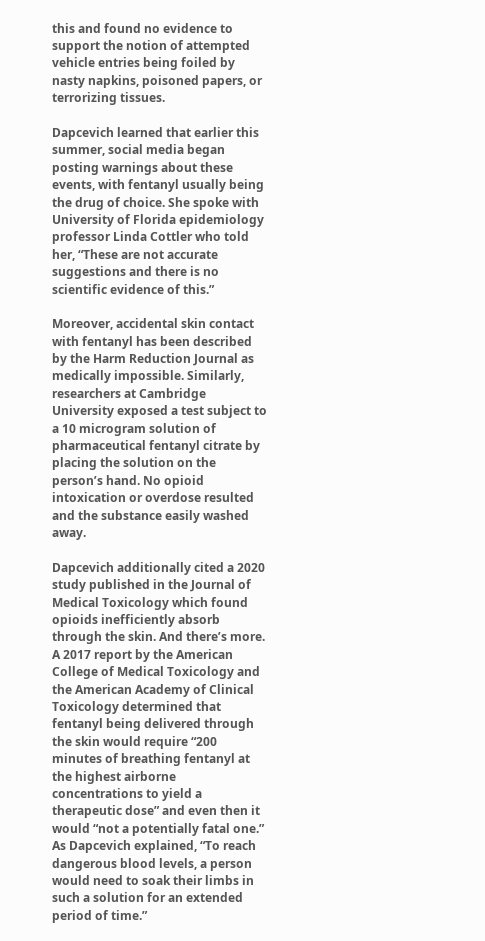this and found no evidence to support the notion of attempted vehicle entries being foiled by nasty napkins, poisoned papers, or terrorizing tissues.

Dapcevich learned that earlier this summer, social media began posting warnings about these events, with fentanyl usually being the drug of choice. She spoke with University of Florida epidemiology professor Linda Cottler who told her, “These are not accurate suggestions and there is no scientific evidence of this.”

Moreover, accidental skin contact with fentanyl has been described by the Harm Reduction Journal as medically impossible. Similarly, researchers at Cambridge University exposed a test subject to a 10 microgram solution of pharmaceutical fentanyl citrate by placing the solution on the person’s hand. No opioid intoxication or overdose resulted and the substance easily washed away.

Dapcevich additionally cited a 2020 study published in the Journal of Medical Toxicology which found opioids inefficiently absorb through the skin. And there’s more. A 2017 report by the American College of Medical Toxicology and the American Academy of Clinical Toxicology determined that fentanyl being delivered through the skin would require “200 minutes of breathing fentanyl at the highest airborne concentrations to yield a therapeutic dose” and even then it would “not a potentially fatal one.” As Dapcevich explained, “To reach dangerous blood levels, a person would need to soak their limbs in such a solution for an extended period of time.”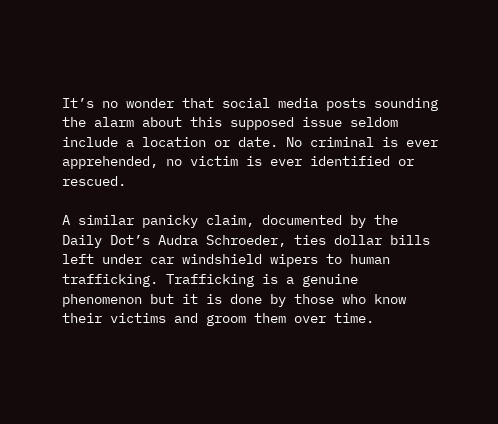It’s no wonder that social media posts sounding the alarm about this supposed issue seldom include a location or date. No criminal is ever apprehended, no victim is ever identified or rescued.

A similar panicky claim, documented by the Daily Dot’s Audra Schroeder, ties dollar bills left under car windshield wipers to human trafficking. Trafficking is a genuine phenomenon but it is done by those who know their victims and groom them over time.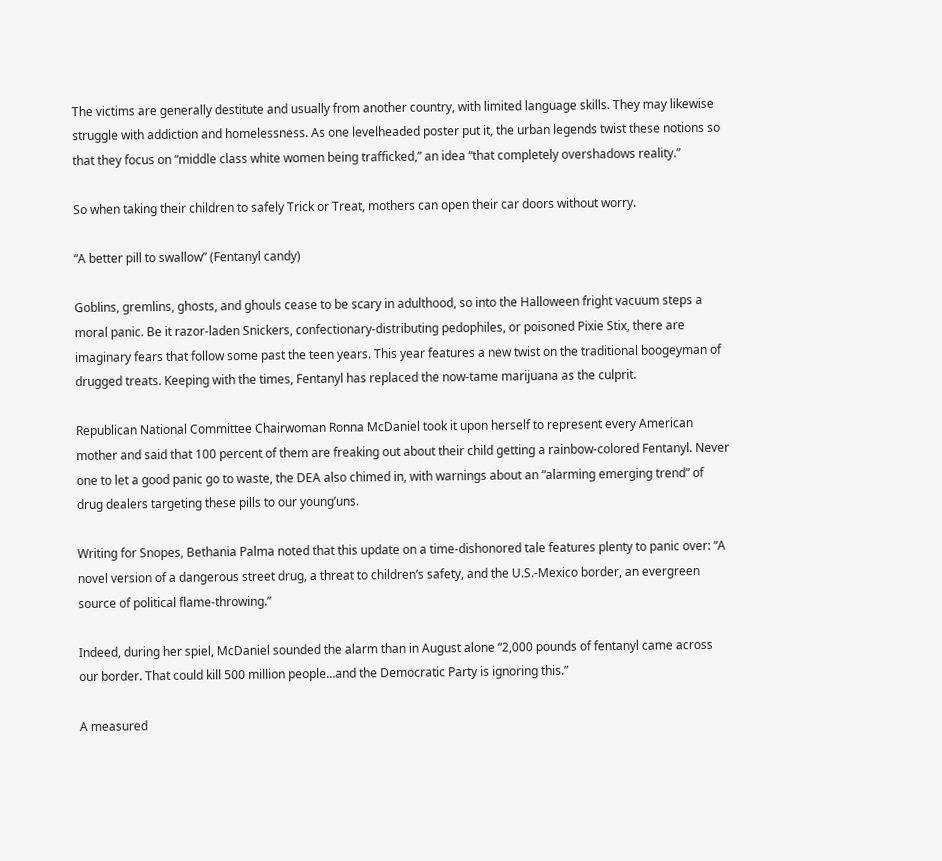The victims are generally destitute and usually from another country, with limited language skills. They may likewise struggle with addiction and homelessness. As one levelheaded poster put it, the urban legends twist these notions so that they focus on “middle class white women being trafficked,” an idea “that completely overshadows reality.”

So when taking their children to safely Trick or Treat, mothers can open their car doors without worry.

“A better pill to swallow” (Fentanyl candy)

Goblins, gremlins, ghosts, and ghouls cease to be scary in adulthood, so into the Halloween fright vacuum steps a moral panic. Be it razor-laden Snickers, confectionary-distributing pedophiles, or poisoned Pixie Stix, there are imaginary fears that follow some past the teen years. This year features a new twist on the traditional boogeyman of drugged treats. Keeping with the times, Fentanyl has replaced the now-tame marijuana as the culprit.

Republican National Committee Chairwoman Ronna McDaniel took it upon herself to represent every American mother and said that 100 percent of them are freaking out about their child getting a rainbow-colored Fentanyl. Never one to let a good panic go to waste, the DEA also chimed in, with warnings about an “alarming emerging trend” of drug dealers targeting these pills to our young’uns.

Writing for Snopes, Bethania Palma noted that this update on a time-dishonored tale features plenty to panic over: “A novel version of a dangerous street drug, a threat to children’s safety, and the U.S.-Mexico border, an evergreen source of political flame-throwing.”

Indeed, during her spiel, McDaniel sounded the alarm than in August alone “2,000 pounds of fentanyl came across our border. That could kill 500 million people…and the Democratic Party is ignoring this.”

A measured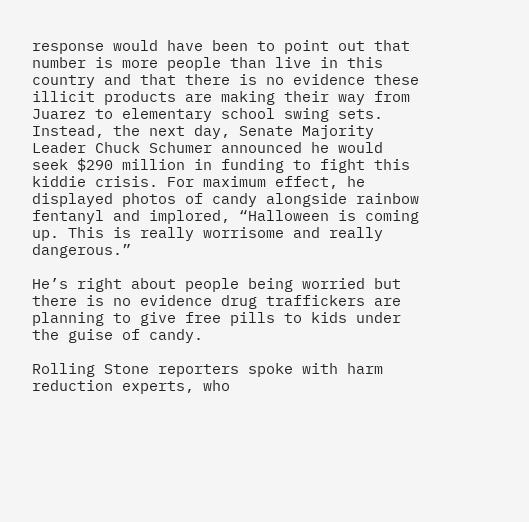response would have been to point out that number is more people than live in this country and that there is no evidence these illicit products are making their way from Juarez to elementary school swing sets. Instead, the next day, Senate Majority Leader Chuck Schumer announced he would seek $290 million in funding to fight this kiddie crisis. For maximum effect, he displayed photos of candy alongside rainbow fentanyl and implored, “Halloween is coming up. This is really worrisome and really dangerous.”

He’s right about people being worried but there is no evidence drug traffickers are planning to give free pills to kids under the guise of candy.

Rolling Stone reporters spoke with harm reduction experts, who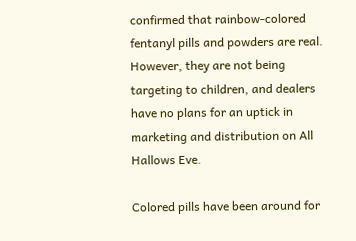confirmed that rainbow-colored fentanyl pills and powders are real. However, they are not being targeting to children, and dealers have no plans for an uptick in marketing and distribution on All Hallows Eve.

Colored pills have been around for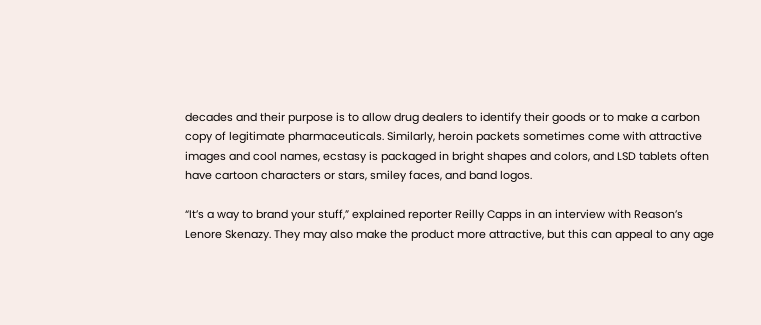decades and their purpose is to allow drug dealers to identify their goods or to make a carbon copy of legitimate pharmaceuticals. Similarly, heroin packets sometimes come with attractive images and cool names, ecstasy is packaged in bright shapes and colors, and LSD tablets often have cartoon characters or stars, smiley faces, and band logos.

“It’s a way to brand your stuff,” explained reporter Reilly Capps in an interview with Reason’s Lenore Skenazy. They may also make the product more attractive, but this can appeal to any age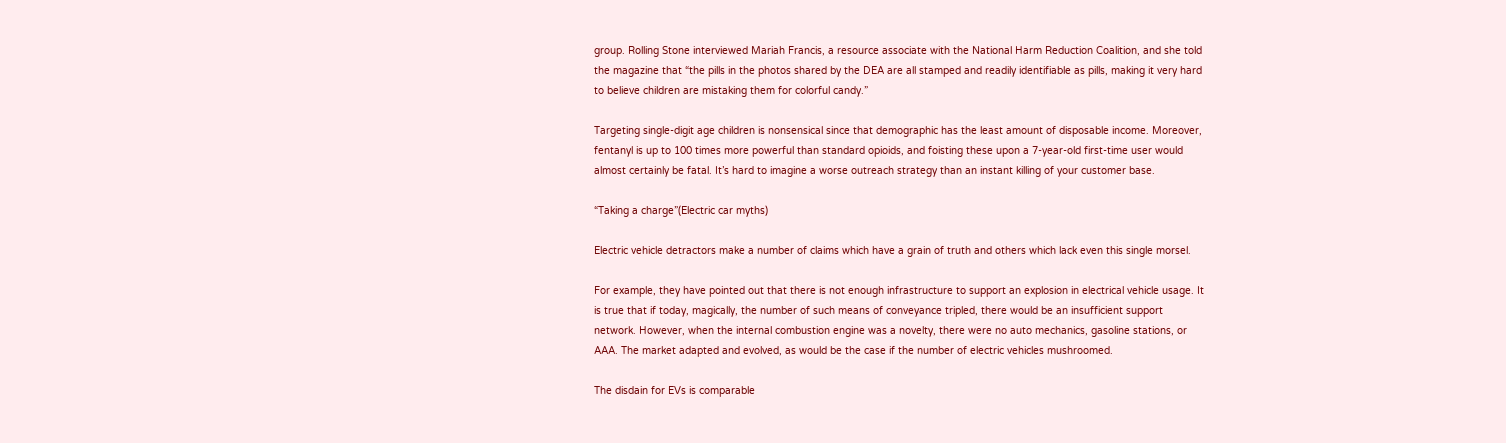group. Rolling Stone interviewed Mariah Francis, a resource associate with the National Harm Reduction Coalition, and she told the magazine that “the pills in the photos shared by the DEA are all stamped and readily identifiable as pills, making it very hard to believe children are mistaking them for colorful candy.”

Targeting single-digit age children is nonsensical since that demographic has the least amount of disposable income. Moreover, fentanyl is up to 100 times more powerful than standard opioids, and foisting these upon a 7-year-old first-time user would almost certainly be fatal. It’s hard to imagine a worse outreach strategy than an instant killing of your customer base.

“Taking a charge”(Electric car myths)

Electric vehicle detractors make a number of claims which have a grain of truth and others which lack even this single morsel.

For example, they have pointed out that there is not enough infrastructure to support an explosion in electrical vehicle usage. It is true that if today, magically, the number of such means of conveyance tripled, there would be an insufficient support network. However, when the internal combustion engine was a novelty, there were no auto mechanics, gasoline stations, or AAA. The market adapted and evolved, as would be the case if the number of electric vehicles mushroomed.

The disdain for EVs is comparable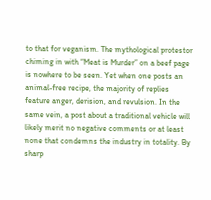to that for veganism. The mythological protestor chiming in with “Meat is Murder” on a beef page is nowhere to be seen. Yet when one posts an animal-free recipe, the majority of replies feature anger, derision, and revulsion. In the same vein, a post about a traditional vehicle will likely merit no negative comments or at least none that condemns the industry in totality. By sharp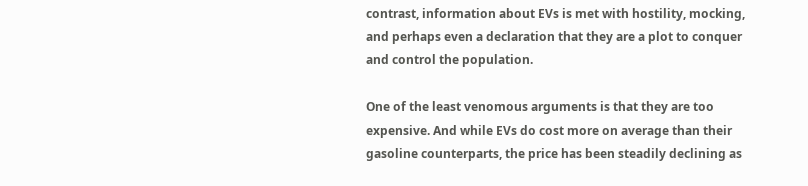contrast, information about EVs is met with hostility, mocking, and perhaps even a declaration that they are a plot to conquer and control the population.

One of the least venomous arguments is that they are too expensive. And while EVs do cost more on average than their gasoline counterparts, the price has been steadily declining as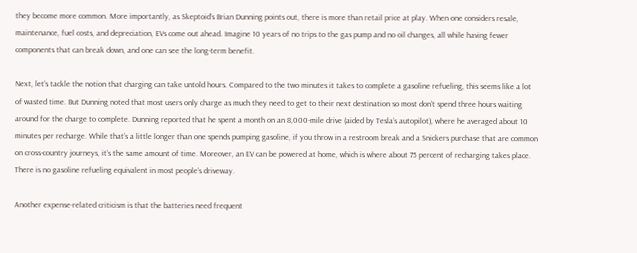they become more common. More importantly, as Skeptoid’s Brian Dunning points out, there is more than retail price at play. When one considers resale, maintenance, fuel costs, and depreciation, EVs come out ahead. Imagine 10 years of no trips to the gas pump and no oil changes, all while having fewer components that can break down, and one can see the long-term benefit.

Next, let’s tackle the notion that charging can take untold hours. Compared to the two minutes it takes to complete a gasoline refueling, this seems like a lot of wasted time. But Dunning noted that most users only charge as much they need to get to their next destination so most don’t spend three hours waiting around for the charge to complete. Dunning reported that he spent a month on an 8,000-mile drive (aided by Tesla’s autopilot), where he averaged about 10 minutes per recharge. While that’s a little longer than one spends pumping gasoline, if you throw in a restroom break and a Snickers purchase that are common on cross-country journeys, it’s the same amount of time. Moreover, an EV can be powered at home, which is where about 75 percent of recharging takes place. There is no gasoline refueling equivalent in most people’s driveway.

Another expense-related criticism is that the batteries need frequent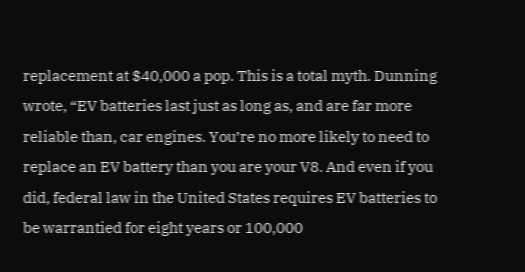replacement at $40,000 a pop. This is a total myth. Dunning wrote, “EV batteries last just as long as, and are far more reliable than, car engines. You’re no more likely to need to replace an EV battery than you are your V8. And even if you did, federal law in the United States requires EV batteries to be warrantied for eight years or 100,000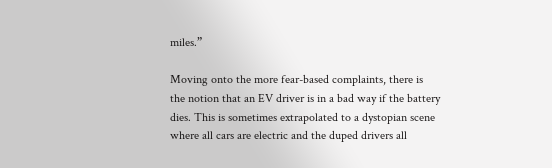miles.”

Moving onto the more fear-based complaints, there is the notion that an EV driver is in a bad way if the battery dies. This is sometimes extrapolated to a dystopian scene where all cars are electric and the duped drivers all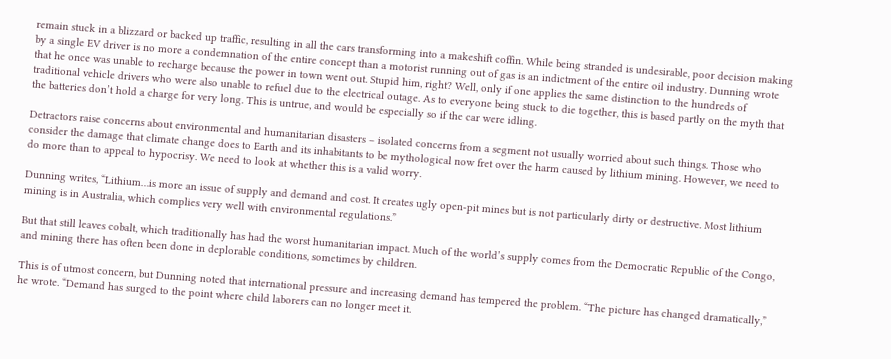remain stuck in a blizzard or backed up traffic, resulting in all the cars transforming into a makeshift coffin. While being stranded is undesirable, poor decision making by a single EV driver is no more a condemnation of the entire concept than a motorist running out of gas is an indictment of the entire oil industry. Dunning wrote that he once was unable to recharge because the power in town went out. Stupid him, right? Well, only if one applies the same distinction to the hundreds of traditional vehicle drivers who were also unable to refuel due to the electrical outage. As to everyone being stuck to die together, this is based partly on the myth that the batteries don’t hold a charge for very long. This is untrue, and would be especially so if the car were idling.

Detractors raise concerns about environmental and humanitarian disasters – isolated concerns from a segment not usually worried about such things. Those who consider the damage that climate change does to Earth and its inhabitants to be mythological now fret over the harm caused by lithium mining. However, we need to do more than to appeal to hypocrisy. We need to look at whether this is a valid worry.

Dunning writes, “Lithium…is more an issue of supply and demand and cost. It creates ugly open-pit mines but is not particularly dirty or destructive. Most lithium mining is in Australia, which complies very well with environmental regulations.”

But that still leaves cobalt, which traditionally has had the worst humanitarian impact. Much of the world’s supply comes from the Democratic Republic of the Congo, and mining there has often been done in deplorable conditions, sometimes by children.

This is of utmost concern, but Dunning noted that international pressure and increasing demand has tempered the problem. “The picture has changed dramatically,” he wrote. “Demand has surged to the point where child laborers can no longer meet it.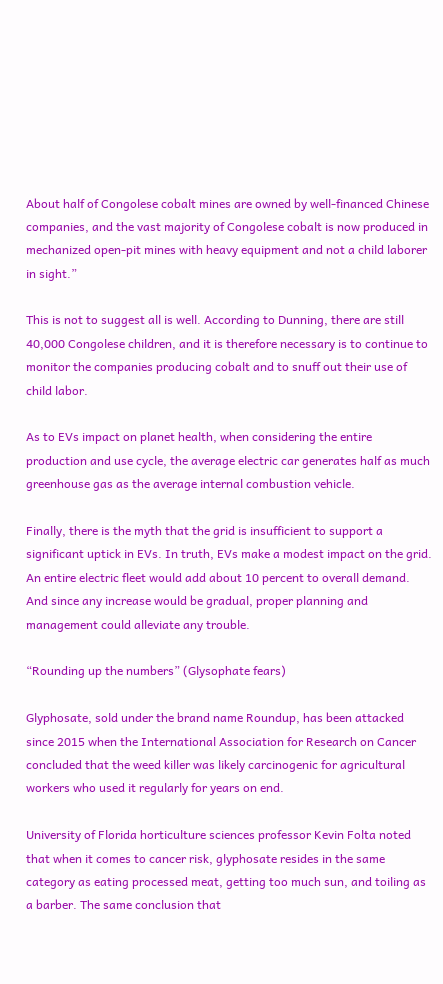About half of Congolese cobalt mines are owned by well-financed Chinese companies, and the vast majority of Congolese cobalt is now produced in mechanized open-pit mines with heavy equipment and not a child laborer in sight.”

This is not to suggest all is well. According to Dunning, there are still 40,000 Congolese children, and it is therefore necessary is to continue to monitor the companies producing cobalt and to snuff out their use of child labor.

As to EVs impact on planet health, when considering the entire production and use cycle, the average electric car generates half as much greenhouse gas as the average internal combustion vehicle.

Finally, there is the myth that the grid is insufficient to support a significant uptick in EVs. In truth, EVs make a modest impact on the grid. An entire electric fleet would add about 10 percent to overall demand. And since any increase would be gradual, proper planning and management could alleviate any trouble.

“Rounding up the numbers” (Glysophate fears)

Glyphosate, sold under the brand name Roundup, has been attacked since 2015 when the International Association for Research on Cancer concluded that the weed killer was likely carcinogenic for agricultural workers who used it regularly for years on end.

University of Florida horticulture sciences professor Kevin Folta noted that when it comes to cancer risk, glyphosate resides in the same category as eating processed meat, getting too much sun, and toiling as a barber. The same conclusion that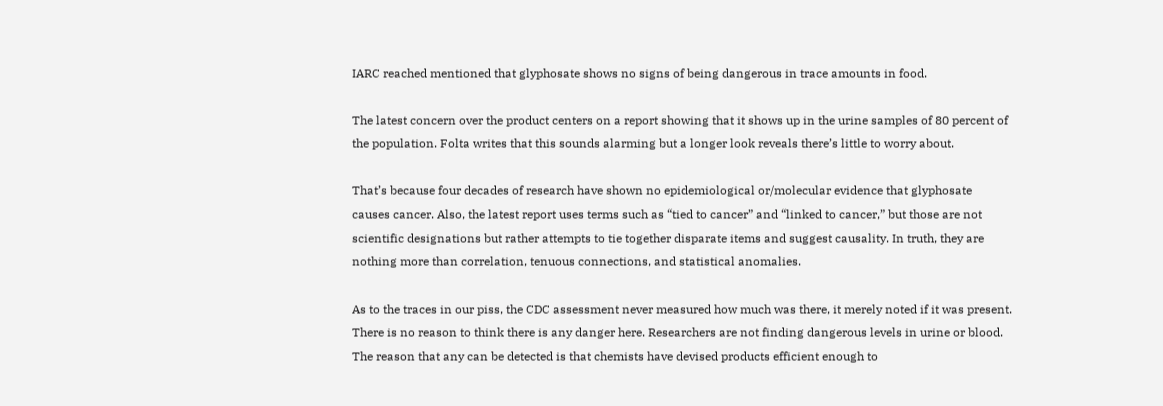IARC reached mentioned that glyphosate shows no signs of being dangerous in trace amounts in food.

The latest concern over the product centers on a report showing that it shows up in the urine samples of 80 percent of the population. Folta writes that this sounds alarming but a longer look reveals there’s little to worry about.

That’s because four decades of research have shown no epidemiological or/molecular evidence that glyphosate causes cancer. Also, the latest report uses terms such as “tied to cancer” and “linked to cancer,” but those are not scientific designations but rather attempts to tie together disparate items and suggest causality. In truth, they are nothing more than correlation, tenuous connections, and statistical anomalies.

As to the traces in our piss, the CDC assessment never measured how much was there, it merely noted if it was present. There is no reason to think there is any danger here. Researchers are not finding dangerous levels in urine or blood. The reason that any can be detected is that chemists have devised products efficient enough to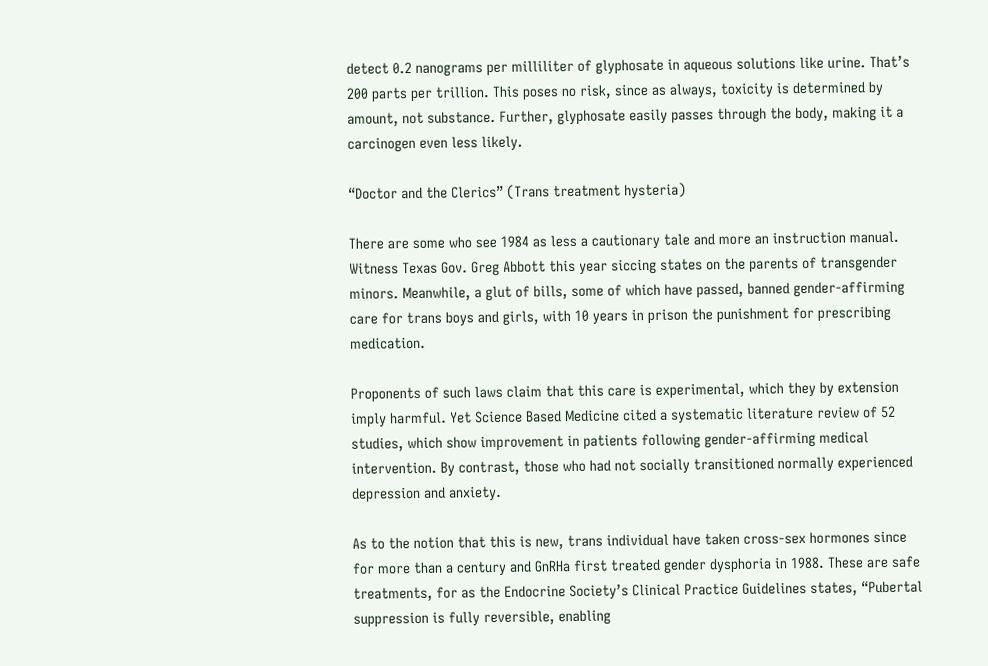detect 0.2 nanograms per milliliter of glyphosate in aqueous solutions like urine. That’s 200 parts per trillion. This poses no risk, since as always, toxicity is determined by amount, not substance. Further, glyphosate easily passes through the body, making it a carcinogen even less likely.

“Doctor and the Clerics” (Trans treatment hysteria)

There are some who see 1984 as less a cautionary tale and more an instruction manual. Witness Texas Gov. Greg Abbott this year siccing states on the parents of transgender minors. Meanwhile, a glut of bills, some of which have passed, banned gender-affirming care for trans boys and girls, with 10 years in prison the punishment for prescribing medication.

Proponents of such laws claim that this care is experimental, which they by extension imply harmful. Yet Science Based Medicine cited a systematic literature review of 52 studies, which show improvement in patients following gender-affirming medical intervention. By contrast, those who had not socially transitioned normally experienced depression and anxiety.

As to the notion that this is new, trans individual have taken cross-sex hormones since for more than a century and GnRHa first treated gender dysphoria in 1988. These are safe treatments, for as the Endocrine Society’s Clinical Practice Guidelines states, “Pubertal suppression is fully reversible, enabling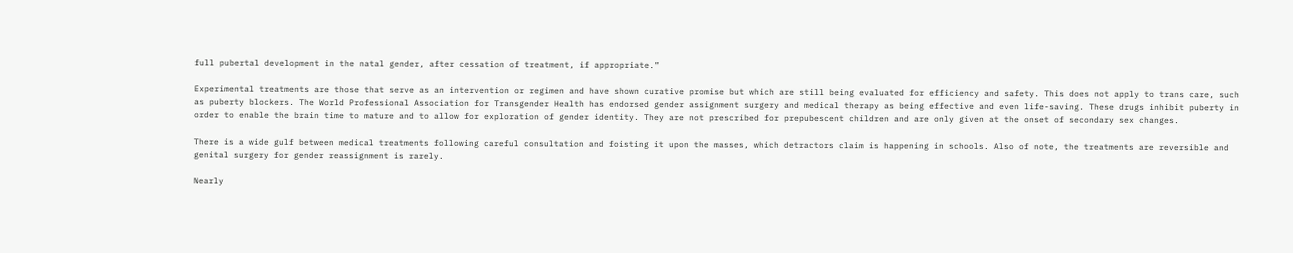full pubertal development in the natal gender, after cessation of treatment, if appropriate.”

Experimental treatments are those that serve as an intervention or regimen and have shown curative promise but which are still being evaluated for efficiency and safety. This does not apply to trans care, such as puberty blockers. The World Professional Association for Transgender Health has endorsed gender assignment surgery and medical therapy as being effective and even life-saving. These drugs inhibit puberty in order to enable the brain time to mature and to allow for exploration of gender identity. They are not prescribed for prepubescent children and are only given at the onset of secondary sex changes.

There is a wide gulf between medical treatments following careful consultation and foisting it upon the masses, which detractors claim is happening in schools. Also of note, the treatments are reversible and genital surgery for gender reassignment is rarely.

Nearly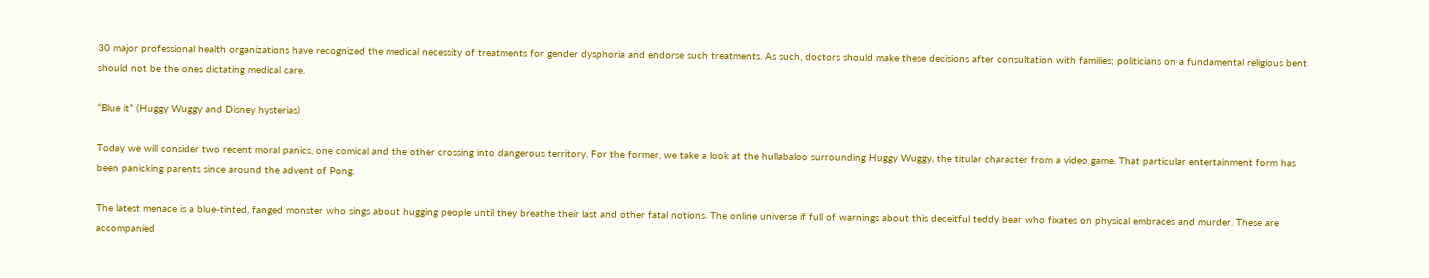30 major professional health organizations have recognized the medical necessity of treatments for gender dysphoria and endorse such treatments. As such, doctors should make these decisions after consultation with families; politicians on a fundamental religious bent should not be the ones dictating medical care.

“Blue it” (Huggy Wuggy and Disney hysterias)

Today we will consider two recent moral panics, one comical and the other crossing into dangerous territory. For the former, we take a look at the hullabaloo surrounding Huggy Wuggy, the titular character from a video game. That particular entertainment form has been panicking parents since around the advent of Pong.

The latest menace is a blue-tinted, fanged monster who sings about hugging people until they breathe their last and other fatal notions. The online universe if full of warnings about this deceitful teddy bear who fixates on physical embraces and murder. These are accompanied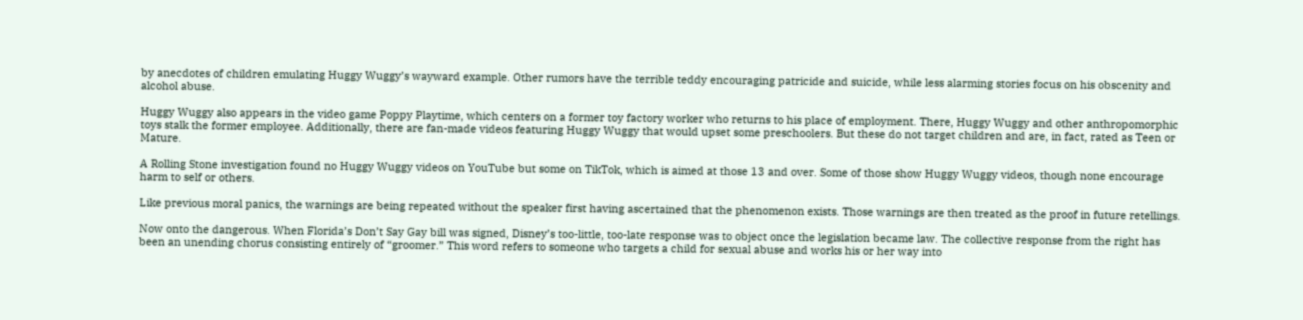by anecdotes of children emulating Huggy Wuggy’s wayward example. Other rumors have the terrible teddy encouraging patricide and suicide, while less alarming stories focus on his obscenity and alcohol abuse.

Huggy Wuggy also appears in the video game Poppy Playtime, which centers on a former toy factory worker who returns to his place of employment. There, Huggy Wuggy and other anthropomorphic toys stalk the former employee. Additionally, there are fan-made videos featuring Huggy Wuggy that would upset some preschoolers. But these do not target children and are, in fact, rated as Teen or Mature.

A Rolling Stone investigation found no Huggy Wuggy videos on YouTube but some on TikTok, which is aimed at those 13 and over. Some of those show Huggy Wuggy videos, though none encourage harm to self or others.

Like previous moral panics, the warnings are being repeated without the speaker first having ascertained that the phenomenon exists. Those warnings are then treated as the proof in future retellings.

Now onto the dangerous. When Florida’s Don’t Say Gay bill was signed, Disney’s too-little, too-late response was to object once the legislation became law. The collective response from the right has been an unending chorus consisting entirely of “groomer.” This word refers to someone who targets a child for sexual abuse and works his or her way into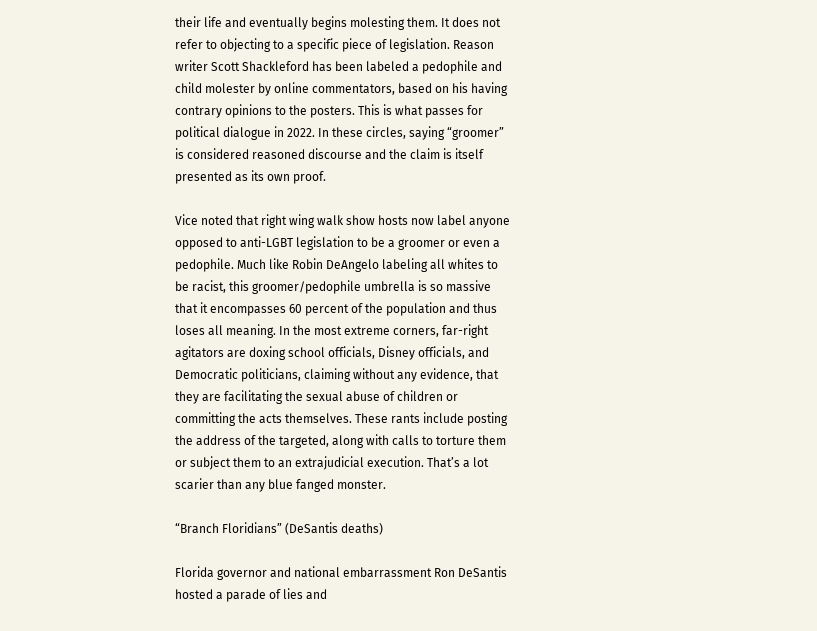their life and eventually begins molesting them. It does not refer to objecting to a specific piece of legislation. Reason writer Scott Shackleford has been labeled a pedophile and child molester by online commentators, based on his having contrary opinions to the posters. This is what passes for political dialogue in 2022. In these circles, saying “groomer” is considered reasoned discourse and the claim is itself presented as its own proof.

Vice noted that right wing walk show hosts now label anyone opposed to anti-LGBT legislation to be a groomer or even a pedophile. Much like Robin DeAngelo labeling all whites to be racist, this groomer/pedophile umbrella is so massive that it encompasses 60 percent of the population and thus loses all meaning. In the most extreme corners, far-right agitators are doxing school officials, Disney officials, and Democratic politicians, claiming without any evidence, that they are facilitating the sexual abuse of children or committing the acts themselves. These rants include posting the address of the targeted, along with calls to torture them or subject them to an extrajudicial execution. That’s a lot scarier than any blue fanged monster.

“Branch Floridians” (DeSantis deaths)

Florida governor and national embarrassment Ron DeSantis hosted a parade of lies and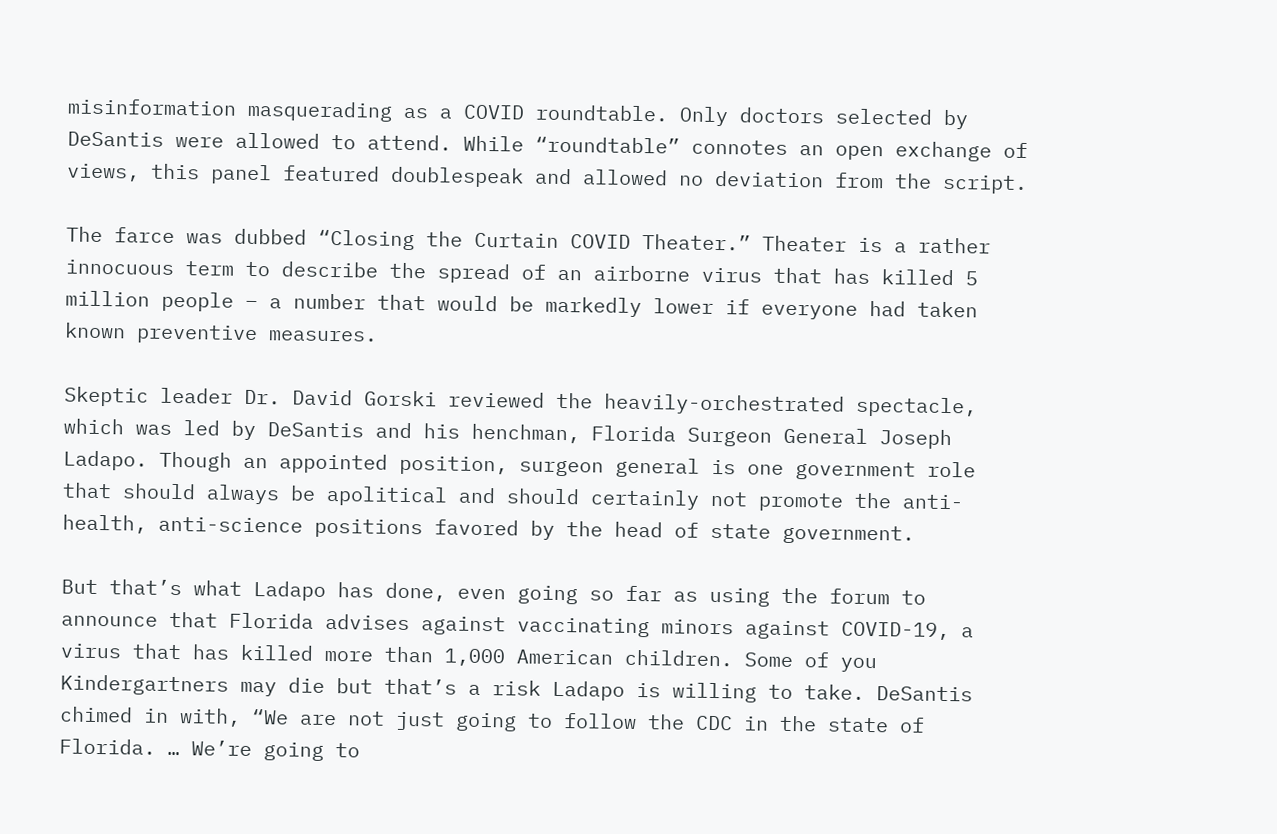misinformation masquerading as a COVID roundtable. Only doctors selected by DeSantis were allowed to attend. While “roundtable” connotes an open exchange of views, this panel featured doublespeak and allowed no deviation from the script.

The farce was dubbed “Closing the Curtain COVID Theater.” Theater is a rather innocuous term to describe the spread of an airborne virus that has killed 5 million people – a number that would be markedly lower if everyone had taken known preventive measures.

Skeptic leader Dr. David Gorski reviewed the heavily-orchestrated spectacle, which was led by DeSantis and his henchman, Florida Surgeon General Joseph Ladapo. Though an appointed position, surgeon general is one government role that should always be apolitical and should certainly not promote the anti-health, anti-science positions favored by the head of state government.

But that’s what Ladapo has done, even going so far as using the forum to announce that Florida advises against vaccinating minors against COVID-19, a virus that has killed more than 1,000 American children. Some of you Kindergartners may die but that’s a risk Ladapo is willing to take. DeSantis chimed in with, “We are not just going to follow the CDC in the state of Florida. … We’re going to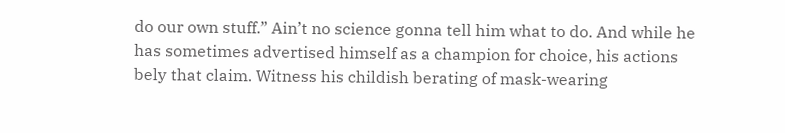do our own stuff.” Ain’t no science gonna tell him what to do. And while he has sometimes advertised himself as a champion for choice, his actions bely that claim. Witness his childish berating of mask-wearing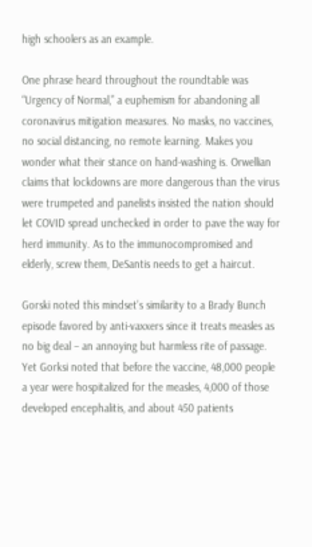high schoolers as an example.

One phrase heard throughout the roundtable was “Urgency of Normal,” a euphemism for abandoning all coronavirus mitigation measures. No masks, no vaccines, no social distancing, no remote learning. Makes you wonder what their stance on hand-washing is. Orwellian claims that lockdowns are more dangerous than the virus were trumpeted and panelists insisted the nation should let COVID spread unchecked in order to pave the way for herd immunity. As to the immunocompromised and elderly, screw them, DeSantis needs to get a haircut.

Gorski noted this mindset’s similarity to a Brady Bunch episode favored by anti-vaxxers since it treats measles as no big deal – an annoying but harmless rite of passage. Yet Gorksi noted that before the vaccine, 48,000 people a year were hospitalized for the measles, 4,000 of those developed encephalitis, and about 450 patients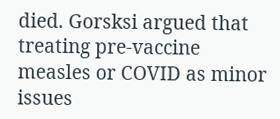died. Gorsksi argued that treating pre-vaccine measles or COVID as minor issues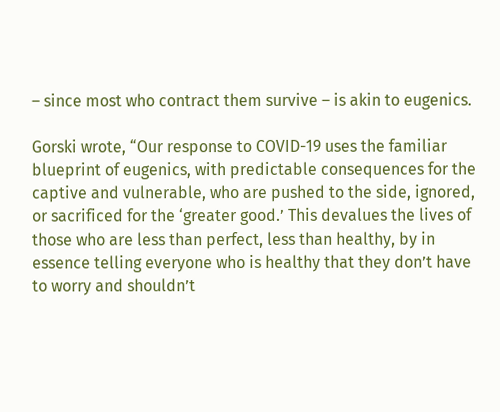– since most who contract them survive – is akin to eugenics.

Gorski wrote, “Our response to COVID-19 uses the familiar blueprint of eugenics, with predictable consequences for the captive and vulnerable, who are pushed to the side, ignored, or sacrificed for the ‘greater good.’ This devalues the lives of those who are less than perfect, less than healthy, by in essence telling everyone who is healthy that they don’t have to worry and shouldn’t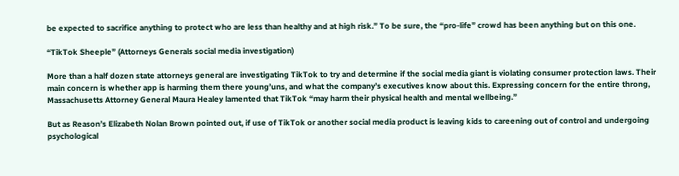be expected to sacrifice anything to protect who are less than healthy and at high risk.” To be sure, the “pro-life” crowd has been anything but on this one.

“TikTok Sheeple” (Attorneys Generals social media investigation)

More than a half dozen state attorneys general are investigating TikTok to try and determine if the social media giant is violating consumer protection laws. Their main concern is whether app is harming them there young’uns, and what the company’s executives know about this. Expressing concern for the entire throng, Massachusetts Attorney General Maura Healey lamented that TikTok “may harm their physical health and mental wellbeing.”

But as Reason’s Elizabeth Nolan Brown pointed out, if use of TikTok or another social media product is leaving kids to careening out of control and undergoing psychological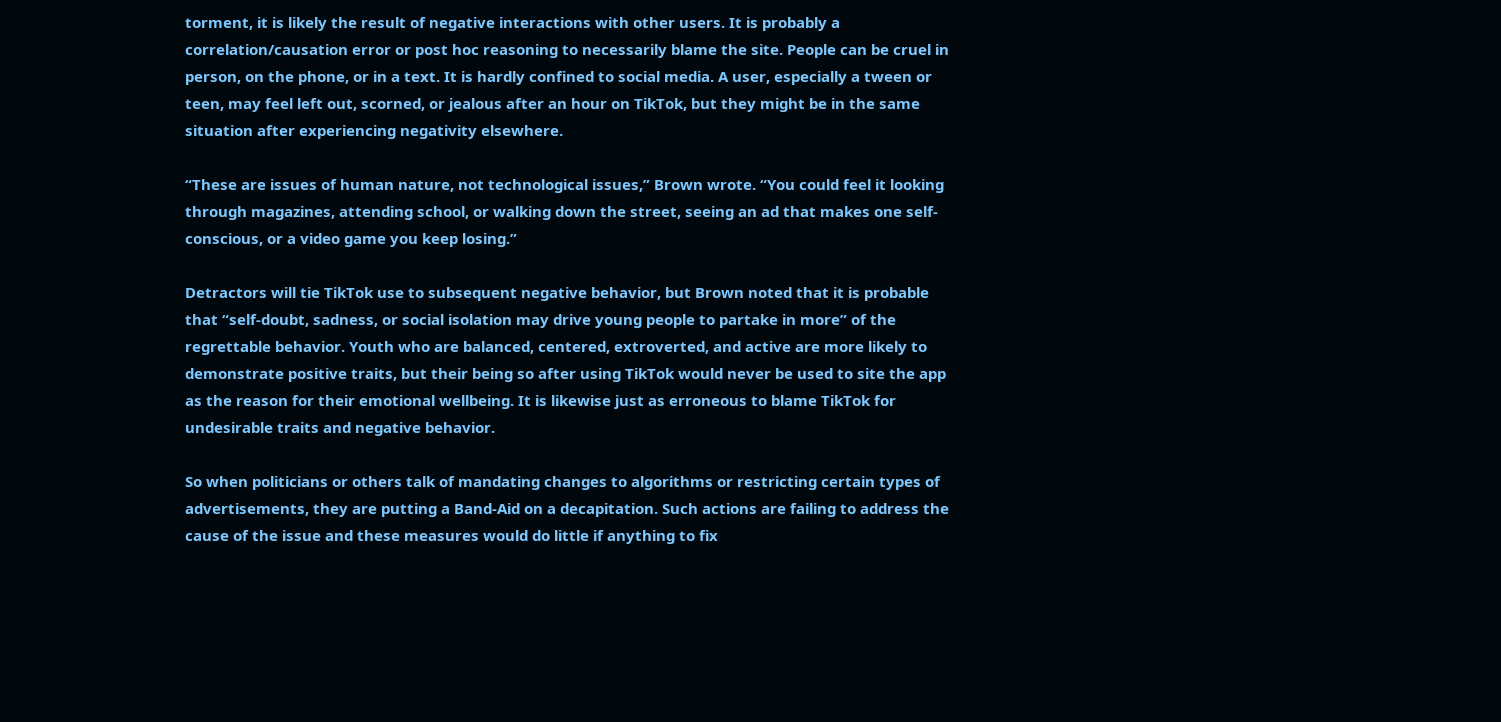torment, it is likely the result of negative interactions with other users. It is probably a correlation/causation error or post hoc reasoning to necessarily blame the site. People can be cruel in person, on the phone, or in a text. It is hardly confined to social media. A user, especially a tween or teen, may feel left out, scorned, or jealous after an hour on TikTok, but they might be in the same situation after experiencing negativity elsewhere.

“These are issues of human nature, not technological issues,” Brown wrote. “You could feel it looking through magazines, attending school, or walking down the street, seeing an ad that makes one self-conscious, or a video game you keep losing.”

Detractors will tie TikTok use to subsequent negative behavior, but Brown noted that it is probable that “self-doubt, sadness, or social isolation may drive young people to partake in more” of the regrettable behavior. Youth who are balanced, centered, extroverted, and active are more likely to demonstrate positive traits, but their being so after using TikTok would never be used to site the app as the reason for their emotional wellbeing. It is likewise just as erroneous to blame TikTok for undesirable traits and negative behavior.

So when politicians or others talk of mandating changes to algorithms or restricting certain types of advertisements, they are putting a Band-Aid on a decapitation. Such actions are failing to address the cause of the issue and these measures would do little if anything to fix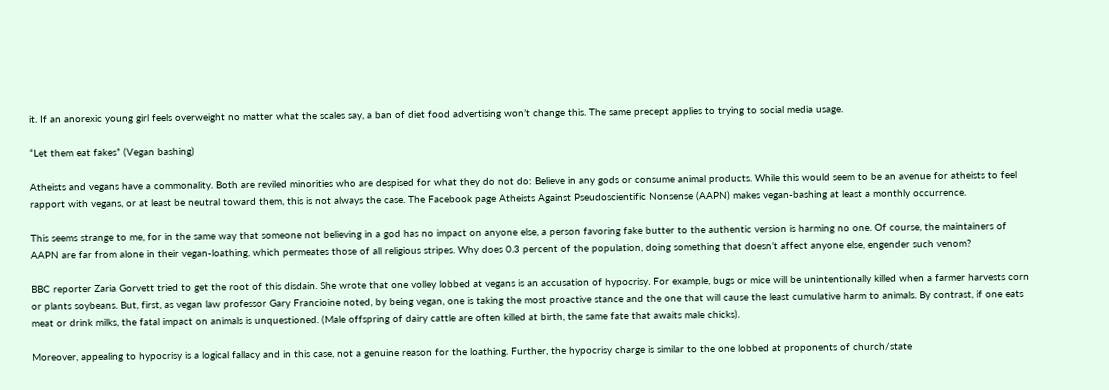it. If an anorexic young girl feels overweight no matter what the scales say, a ban of diet food advertising won’t change this. The same precept applies to trying to social media usage.

“Let them eat fakes” (Vegan bashing)

Atheists and vegans have a commonality. Both are reviled minorities who are despised for what they do not do: Believe in any gods or consume animal products. While this would seem to be an avenue for atheists to feel rapport with vegans, or at least be neutral toward them, this is not always the case. The Facebook page Atheists Against Pseudoscientific Nonsense (AAPN) makes vegan-bashing at least a monthly occurrence.

This seems strange to me, for in the same way that someone not believing in a god has no impact on anyone else, a person favoring fake butter to the authentic version is harming no one. Of course, the maintainers of AAPN are far from alone in their vegan-loathing, which permeates those of all religious stripes. Why does 0.3 percent of the population, doing something that doesn’t affect anyone else, engender such venom?

BBC reporter Zaria Gorvett tried to get the root of this disdain. She wrote that one volley lobbed at vegans is an accusation of hypocrisy. For example, bugs or mice will be unintentionally killed when a farmer harvests corn or plants soybeans. But, first, as vegan law professor Gary Francioine noted, by being vegan, one is taking the most proactive stance and the one that will cause the least cumulative harm to animals. By contrast, if one eats meat or drink milks, the fatal impact on animals is unquestioned. (Male offspring of dairy cattle are often killed at birth, the same fate that awaits male chicks).

Moreover, appealing to hypocrisy is a logical fallacy and in this case, not a genuine reason for the loathing. Further, the hypocrisy charge is similar to the one lobbed at proponents of church/state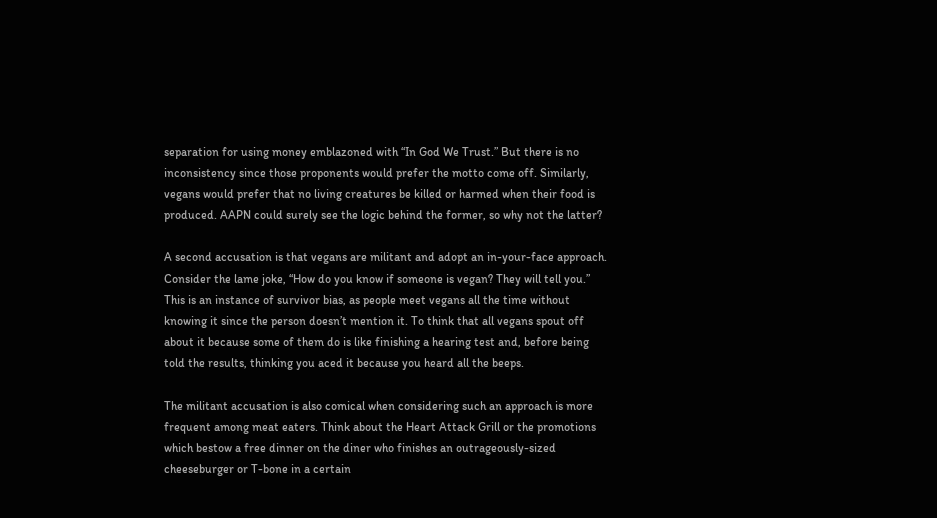separation for using money emblazoned with “In God We Trust.” But there is no inconsistency since those proponents would prefer the motto come off. Similarly, vegans would prefer that no living creatures be killed or harmed when their food is produced. AAPN could surely see the logic behind the former, so why not the latter?

A second accusation is that vegans are militant and adopt an in-your-face approach. Consider the lame joke, “How do you know if someone is vegan? They will tell you.” This is an instance of survivor bias, as people meet vegans all the time without knowing it since the person doesn’t mention it. To think that all vegans spout off about it because some of them do is like finishing a hearing test and, before being told the results, thinking you aced it because you heard all the beeps.

The militant accusation is also comical when considering such an approach is more frequent among meat eaters. Think about the Heart Attack Grill or the promotions which bestow a free dinner on the diner who finishes an outrageously-sized cheeseburger or T-bone in a certain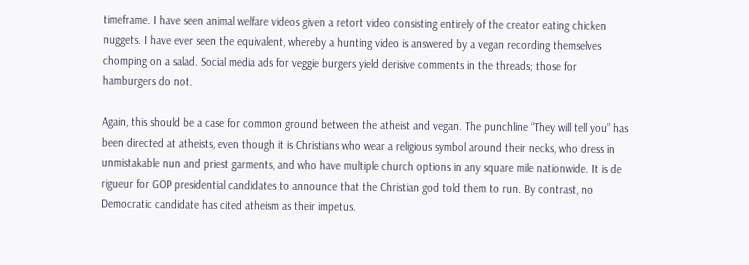timeframe. I have seen animal welfare videos given a retort video consisting entirely of the creator eating chicken nuggets. I have ever seen the equivalent, whereby a hunting video is answered by a vegan recording themselves chomping on a salad. Social media ads for veggie burgers yield derisive comments in the threads; those for hamburgers do not.

Again, this should be a case for common ground between the atheist and vegan. The punchline “They will tell you” has been directed at atheists, even though it is Christians who wear a religious symbol around their necks, who dress in unmistakable nun and priest garments, and who have multiple church options in any square mile nationwide. It is de rigueur for GOP presidential candidates to announce that the Christian god told them to run. By contrast, no Democratic candidate has cited atheism as their impetus.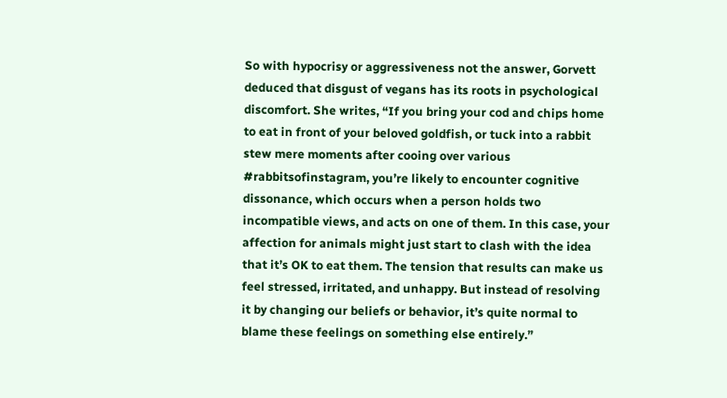So with hypocrisy or aggressiveness not the answer, Gorvett deduced that disgust of vegans has its roots in psychological discomfort. She writes, “If you bring your cod and chips home to eat in front of your beloved goldfish, or tuck into a rabbit stew mere moments after cooing over various #rabbitsofinstagram, you’re likely to encounter cognitive dissonance, which occurs when a person holds two incompatible views, and acts on one of them. In this case, your affection for animals might just start to clash with the idea that it’s OK to eat them. The tension that results can make us feel stressed, irritated, and unhappy. But instead of resolving it by changing our beliefs or behavior, it’s quite normal to blame these feelings on something else entirely.”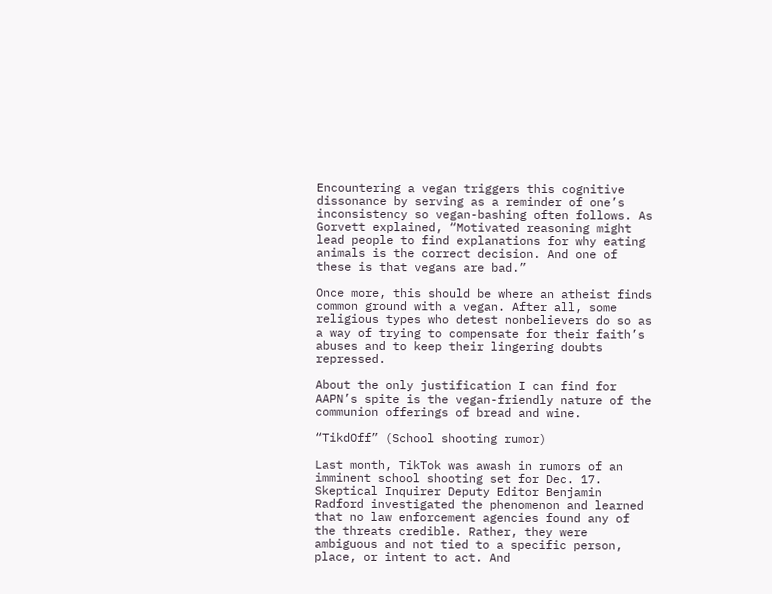Encountering a vegan triggers this cognitive dissonance by serving as a reminder of one’s inconsistency so vegan-bashing often follows. As Gorvett explained, “Motivated reasoning might lead people to find explanations for why eating animals is the correct decision. And one of these is that vegans are bad.”

Once more, this should be where an atheist finds common ground with a vegan. After all, some religious types who detest nonbelievers do so as a way of trying to compensate for their faith’s abuses and to keep their lingering doubts repressed.

About the only justification I can find for AAPN’s spite is the vegan-friendly nature of the communion offerings of bread and wine.

“TikdOff” (School shooting rumor)

Last month, TikTok was awash in rumors of an imminent school shooting set for Dec. 17. Skeptical Inquirer Deputy Editor Benjamin Radford investigated the phenomenon and learned that no law enforcement agencies found any of the threats credible. Rather, they were ambiguous and not tied to a specific person, place, or intent to act. And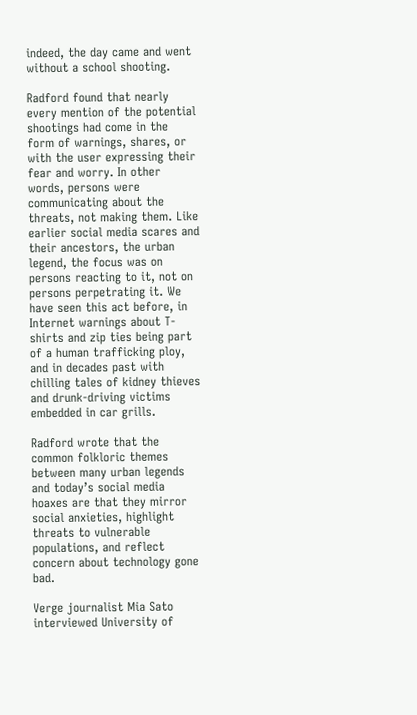indeed, the day came and went without a school shooting.

Radford found that nearly every mention of the potential shootings had come in the form of warnings, shares, or with the user expressing their fear and worry. In other words, persons were communicating about the threats, not making them. Like earlier social media scares and their ancestors, the urban legend, the focus was on persons reacting to it, not on persons perpetrating it. We have seen this act before, in Internet warnings about T-shirts and zip ties being part of a human trafficking ploy, and in decades past with chilling tales of kidney thieves and drunk-driving victims embedded in car grills.

Radford wrote that the common folkloric themes between many urban legends and today’s social media hoaxes are that they mirror social anxieties, highlight threats to vulnerable populations, and reflect concern about technology gone bad.

Verge journalist Mia Sato interviewed University of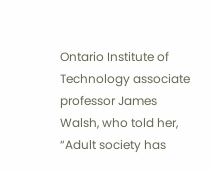Ontario Institute of Technology associate professor James Walsh, who told her, “Adult society has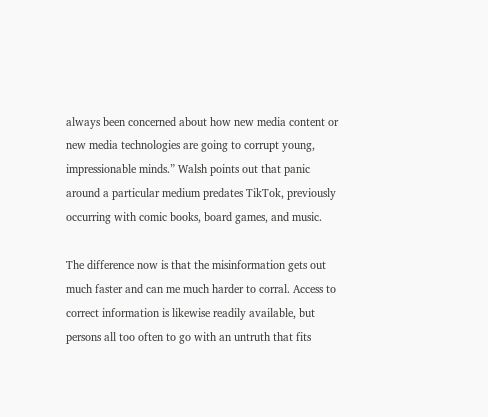always been concerned about how new media content or new media technologies are going to corrupt young, impressionable minds.” Walsh points out that panic around a particular medium predates TikTok, previously occurring with comic books, board games, and music.

The difference now is that the misinformation gets out much faster and can me much harder to corral. Access to correct information is likewise readily available, but persons all too often to go with an untruth that fits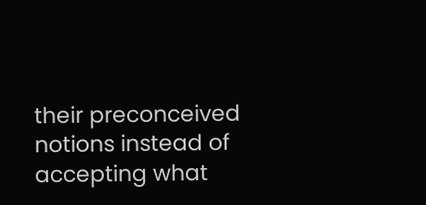their preconceived notions instead of accepting what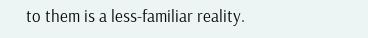to them is a less-familiar reality.